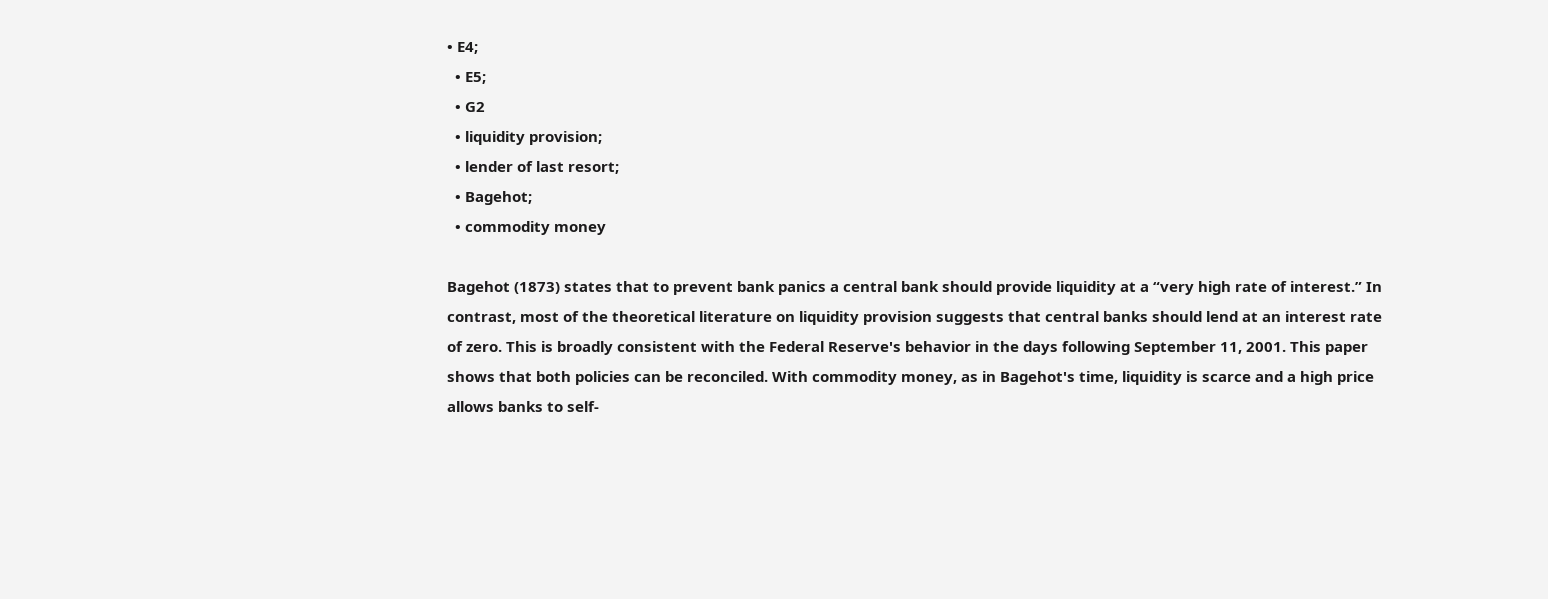• E4;
  • E5;
  • G2
  • liquidity provision;
  • lender of last resort;
  • Bagehot;
  • commodity money

Bagehot (1873) states that to prevent bank panics a central bank should provide liquidity at a “very high rate of interest.” In contrast, most of the theoretical literature on liquidity provision suggests that central banks should lend at an interest rate of zero. This is broadly consistent with the Federal Reserve's behavior in the days following September 11, 2001. This paper shows that both policies can be reconciled. With commodity money, as in Bagehot's time, liquidity is scarce and a high price allows banks to self-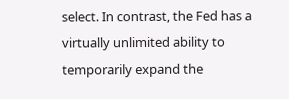select. In contrast, the Fed has a virtually unlimited ability to temporarily expand the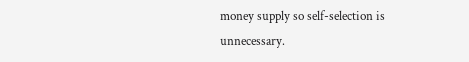money supply so self-selection is unnecessary.